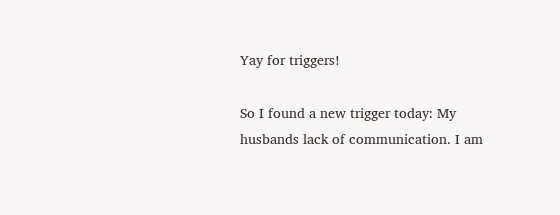Yay for triggers!

So I found a new trigger today: My husbands lack of communication. I am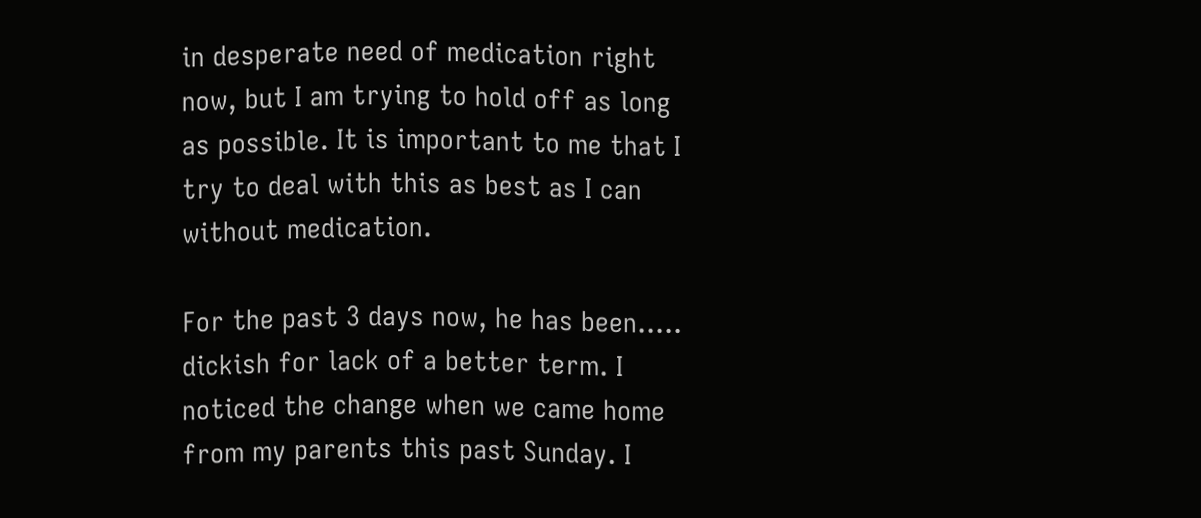in desperate need of medication right now, but I am trying to hold off as long as possible. It is important to me that I try to deal with this as best as I can without medication.

For the past 3 days now, he has been….. dickish for lack of a better term. I noticed the change when we came home from my parents this past Sunday. I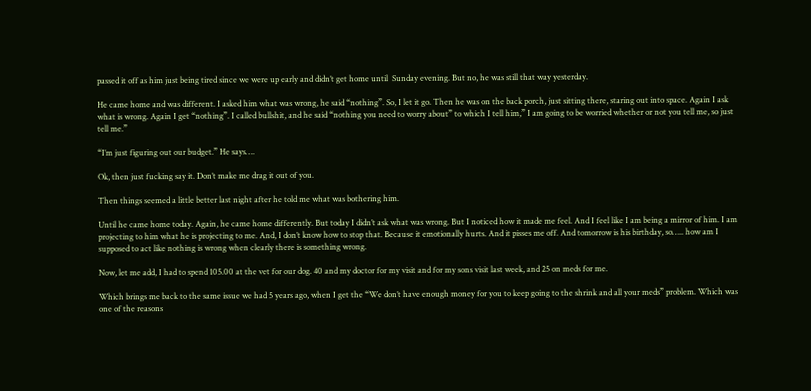passed it off as him just being tired since we were up early and didn’t get home until  Sunday evening. But no, he was still that way yesterday.

He came home and was different. I asked him what was wrong, he said “nothing”. So, I let it go. Then he was on the back porch, just sitting there, staring out into space. Again I ask what is wrong. Again I get “nothing”. I called bullshit, and he said “nothing you need to worry about” to which I tell him,” I am going to be worried whether or not you tell me, so just tell me.”

“I’m just figuring out our budget.” He says….

Ok, then just fucking say it. Don’t make me drag it out of you.

Then things seemed a little better last night after he told me what was bothering him.

Until he came home today. Again, he came home differently. But today I didn’t ask what was wrong. But I noticed how it made me feel. And I feel like I am being a mirror of him. I am projecting to him what he is projecting to me. And, I don’t know how to stop that. Because it emotionally hurts. And it pisses me off. And tomorrow is his birthday, so….. how am I supposed to act like nothing is wrong when clearly there is something wrong.

Now, let me add, I had to spend 105.00 at the vet for our dog. 40 and my doctor for my visit and for my sons visit last week, and 25 on meds for me.

Which brings me back to the same issue we had 5 years ago, when I get the “We don’t have enough money for you to keep going to the shrink and all your meds” problem. Which was one of the reasons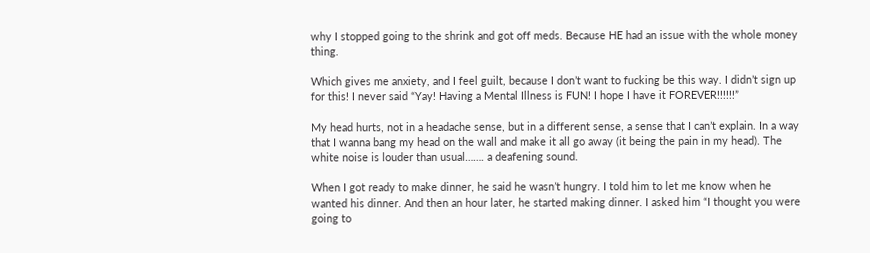why I stopped going to the shrink and got off meds. Because HE had an issue with the whole money thing.

Which gives me anxiety, and I feel guilt, because I don’t want to fucking be this way. I didn’t sign up for this! I never said “Yay! Having a Mental Illness is FUN! I hope I have it FOREVER!!!!!!”

My head hurts, not in a headache sense, but in a different sense, a sense that I can’t explain. In a way that I wanna bang my head on the wall and make it all go away (it being the pain in my head). The white noise is louder than usual……. a deafening sound.

When I got ready to make dinner, he said he wasn’t hungry. I told him to let me know when he wanted his dinner. And then an hour later, he started making dinner. I asked him “I thought you were going to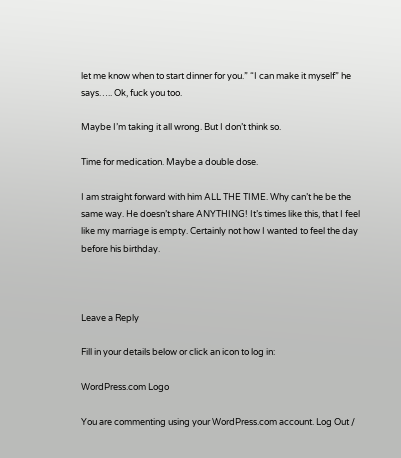let me know when to start dinner for you.” “I can make it myself” he says….. Ok, fuck you too.

Maybe I’m taking it all wrong. But I don’t think so.

Time for medication. Maybe a double dose.

I am straight forward with him ALL THE TIME. Why can’t he be the same way. He doesn’t share ANYTHING! It’s times like this, that I feel like my marriage is empty. Certainly not how I wanted to feel the day before his birthday.



Leave a Reply

Fill in your details below or click an icon to log in:

WordPress.com Logo

You are commenting using your WordPress.com account. Log Out /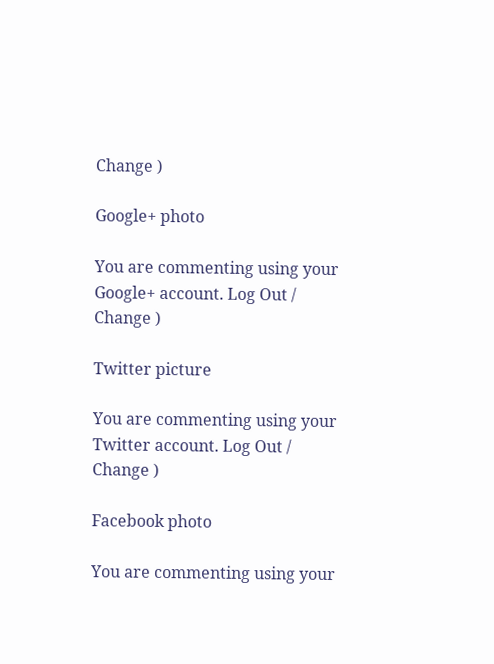Change )

Google+ photo

You are commenting using your Google+ account. Log Out /  Change )

Twitter picture

You are commenting using your Twitter account. Log Out /  Change )

Facebook photo

You are commenting using your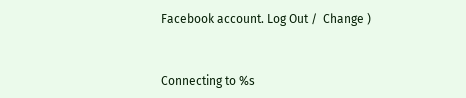Facebook account. Log Out /  Change )


Connecting to %s